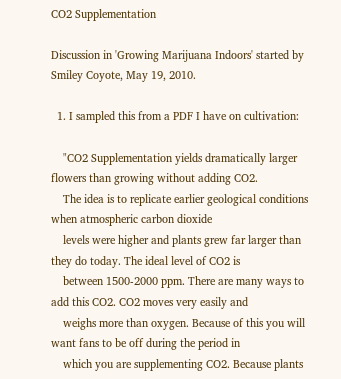CO2 Supplementation

Discussion in 'Growing Marijuana Indoors' started by Smiley Coyote, May 19, 2010.

  1. I sampled this from a PDF I have on cultivation:

    "CO2 Supplementation yields dramatically larger flowers than growing without adding CO2.
    The idea is to replicate earlier geological conditions when atmospheric carbon dioxide
    levels were higher and plants grew far larger than they do today. The ideal level of CO2 is
    between 1500-2000 ppm. There are many ways to add this CO2. CO2 moves very easily and
    weighs more than oxygen. Because of this you will want fans to be off during the period in
    which you are supplementing CO2. Because plants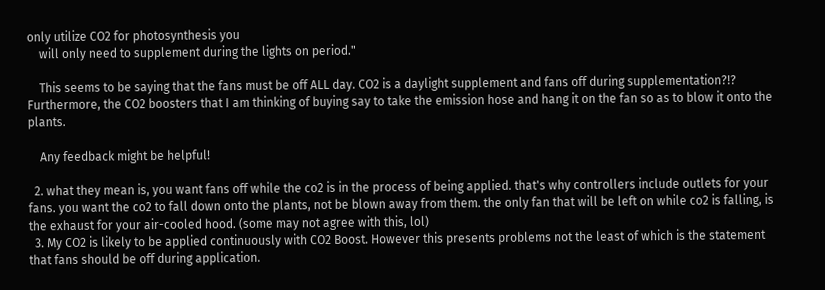only utilize CO2 for photosynthesis you
    will only need to supplement during the lights on period."

    This seems to be saying that the fans must be off ALL day. CO2 is a daylight supplement and fans off during supplementation?!? Furthermore, the CO2 boosters that I am thinking of buying say to take the emission hose and hang it on the fan so as to blow it onto the plants.

    Any feedback might be helpful!

  2. what they mean is, you want fans off while the co2 is in the process of being applied. that's why controllers include outlets for your fans. you want the co2 to fall down onto the plants, not be blown away from them. the only fan that will be left on while co2 is falling, is the exhaust for your air-cooled hood. (some may not agree with this, lol)
  3. My CO2 is likely to be applied continuously with CO2 Boost. However this presents problems not the least of which is the statement that fans should be off during application.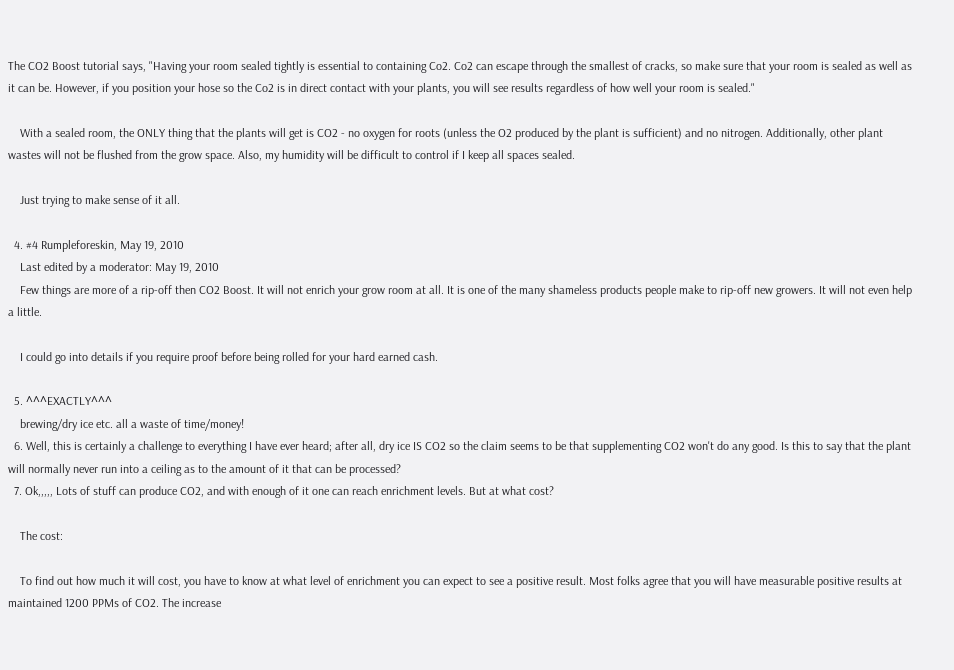The CO2 Boost tutorial says, "Having your room sealed tightly is essential to containing Co2. Co2 can escape through the smallest of cracks, so make sure that your room is sealed as well as it can be. However, if you position your hose so the Co2 is in direct contact with your plants, you will see results regardless of how well your room is sealed."

    With a sealed room, the ONLY thing that the plants will get is CO2 - no oxygen for roots (unless the O2 produced by the plant is sufficient) and no nitrogen. Additionally, other plant wastes will not be flushed from the grow space. Also, my humidity will be difficult to control if I keep all spaces sealed.

    Just trying to make sense of it all.

  4. #4 Rumpleforeskin, May 19, 2010
    Last edited by a moderator: May 19, 2010
    Few things are more of a rip-off then CO2 Boost. It will not enrich your grow room at all. It is one of the many shameless products people make to rip-off new growers. It will not even help a little.

    I could go into details if you require proof before being rolled for your hard earned cash.

  5. ^^^EXACTLY^^^
    brewing/dry ice etc. all a waste of time/money!
  6. Well, this is certainly a challenge to everything I have ever heard; after all, dry ice IS CO2 so the claim seems to be that supplementing CO2 won't do any good. Is this to say that the plant will normally never run into a ceiling as to the amount of it that can be processed?
  7. Ok,,,,, Lots of stuff can produce CO2, and with enough of it one can reach enrichment levels. But at what cost?

    The cost:

    To find out how much it will cost, you have to know at what level of enrichment you can expect to see a positive result. Most folks agree that you will have measurable positive results at maintained 1200 PPMs of CO2. The increase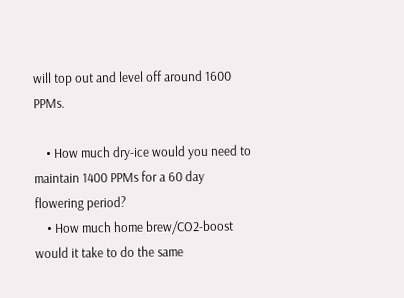will top out and level off around 1600 PPMs.

    • How much dry-ice would you need to maintain 1400 PPMs for a 60 day flowering period?
    • How much home brew/CO2-boost would it take to do the same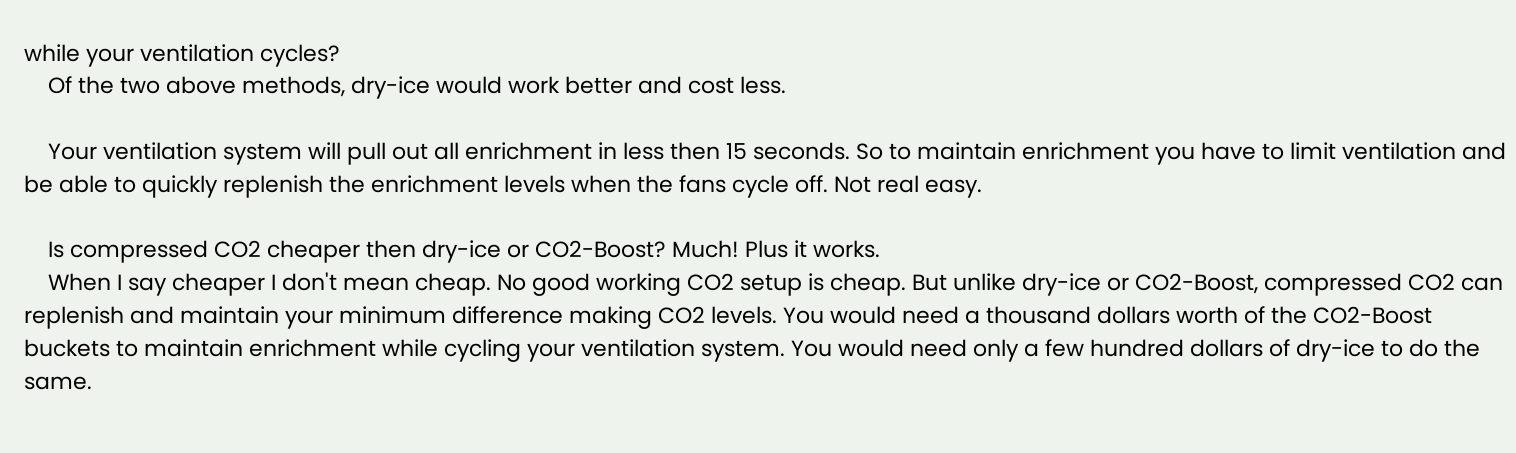while your ventilation cycles?
    Of the two above methods, dry-ice would work better and cost less.

    Your ventilation system will pull out all enrichment in less then 15 seconds. So to maintain enrichment you have to limit ventilation and be able to quickly replenish the enrichment levels when the fans cycle off. Not real easy.

    Is compressed CO2 cheaper then dry-ice or CO2-Boost? Much! Plus it works.
    When I say cheaper I don't mean cheap. No good working CO2 setup is cheap. But unlike dry-ice or CO2-Boost, compressed CO2 can replenish and maintain your minimum difference making CO2 levels. You would need a thousand dollars worth of the CO2-Boost buckets to maintain enrichment while cycling your ventilation system. You would need only a few hundred dollars of dry-ice to do the same.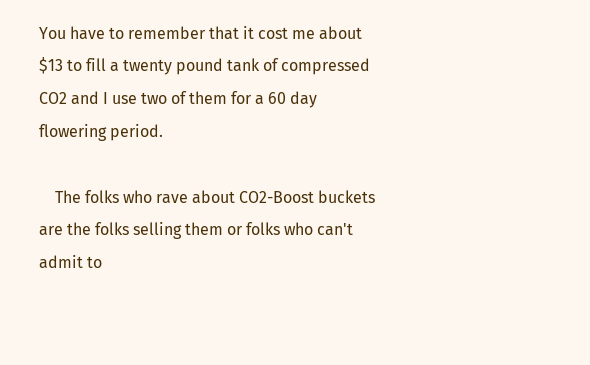You have to remember that it cost me about $13 to fill a twenty pound tank of compressed CO2 and I use two of them for a 60 day flowering period.

    The folks who rave about CO2-Boost buckets are the folks selling them or folks who can't admit to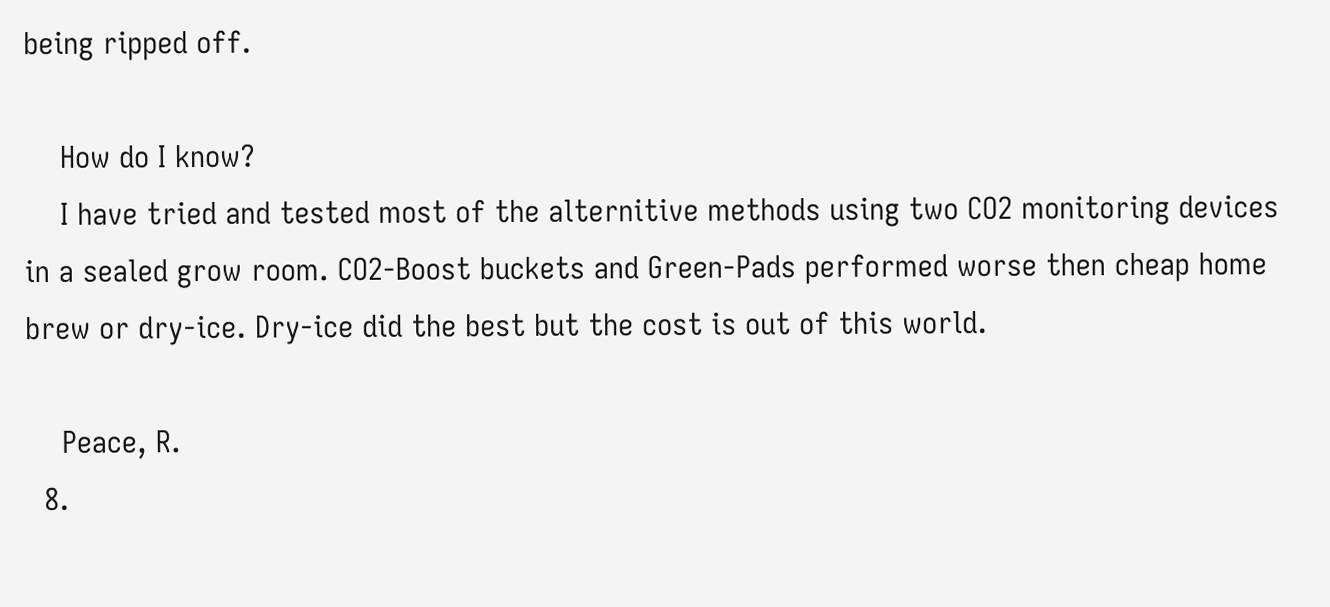being ripped off.

    How do I know?
    I have tried and tested most of the alternitive methods using two CO2 monitoring devices in a sealed grow room. CO2-Boost buckets and Green-Pads performed worse then cheap home brew or dry-ice. Dry-ice did the best but the cost is out of this world.

    Peace, R.
  8.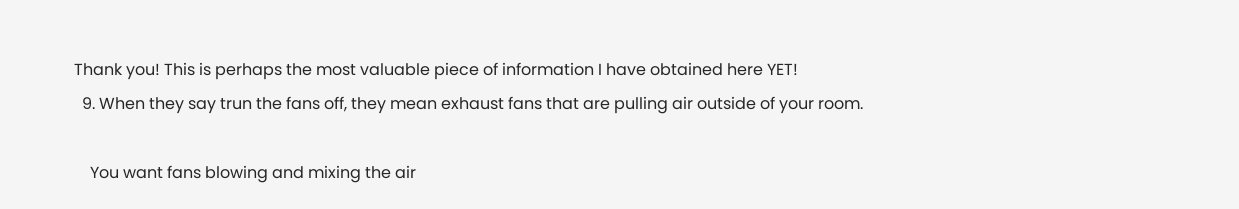Thank you! This is perhaps the most valuable piece of information I have obtained here YET!
  9. When they say trun the fans off, they mean exhaust fans that are pulling air outside of your room.

    You want fans blowing and mixing the air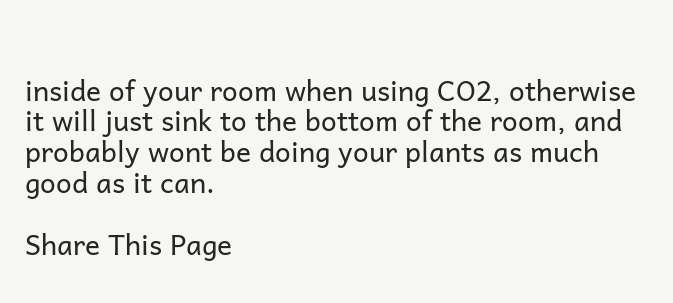inside of your room when using CO2, otherwise it will just sink to the bottom of the room, and probably wont be doing your plants as much good as it can.

Share This Page